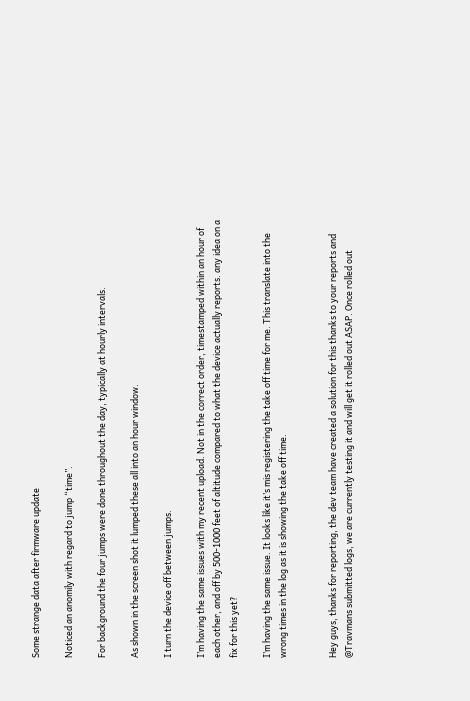Some strange data after firmware update

Noticed an anomily with regard to jump “time”.

For background the four jumps were done throughout the day, typically at hourly intervals.

As shown in the screen shot it lumped these all into an hour window.

I turn the device off between jumps.

I’m having the same issues with my recent upload. Not in the correct order, timestamped within an hour of each other, and off by 500-1000 feet of altitude compared to what the device actually reports. any idea on a fix for this yet?

I’m having the same issue. It looks like it’s mis registering the take off time for me. This translate into the wrong times in the log as it is showing the take off time.


Hey guys, thanks for reporting, the dev team have created a solution for this thanks to your reports and @Travmans submitted logs, we are currently testing it and will get it rolled out ASAP. Once rolled out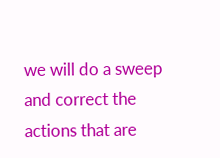we will do a sweep and correct the actions that are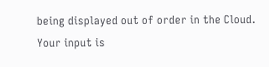being displayed out of order in the Cloud. Your input is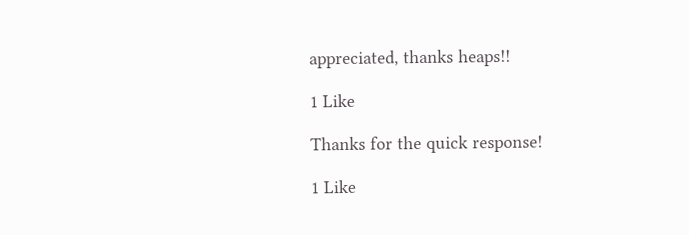appreciated, thanks heaps!!

1 Like

Thanks for the quick response!

1 Like